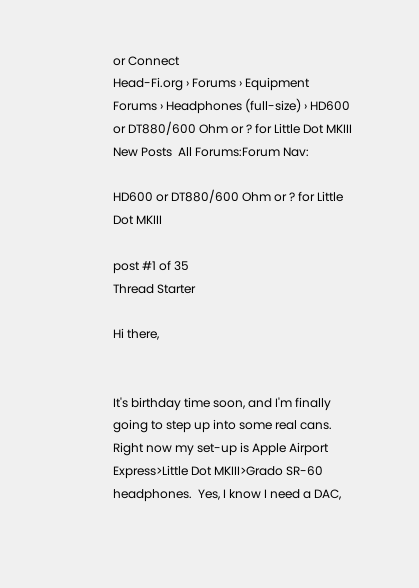or Connect
Head-Fi.org › Forums › Equipment Forums › Headphones (full-size) › HD600 or DT880/600 Ohm or ? for Little Dot MKIII
New Posts  All Forums:Forum Nav:

HD600 or DT880/600 Ohm or ? for Little Dot MKIII

post #1 of 35
Thread Starter

Hi there,


It's birthday time soon, and I'm finally going to step up into some real cans.  Right now my set-up is Apple Airport Express>Little Dot MKIII>Grado SR-60 headphones.  Yes, I know I need a DAC,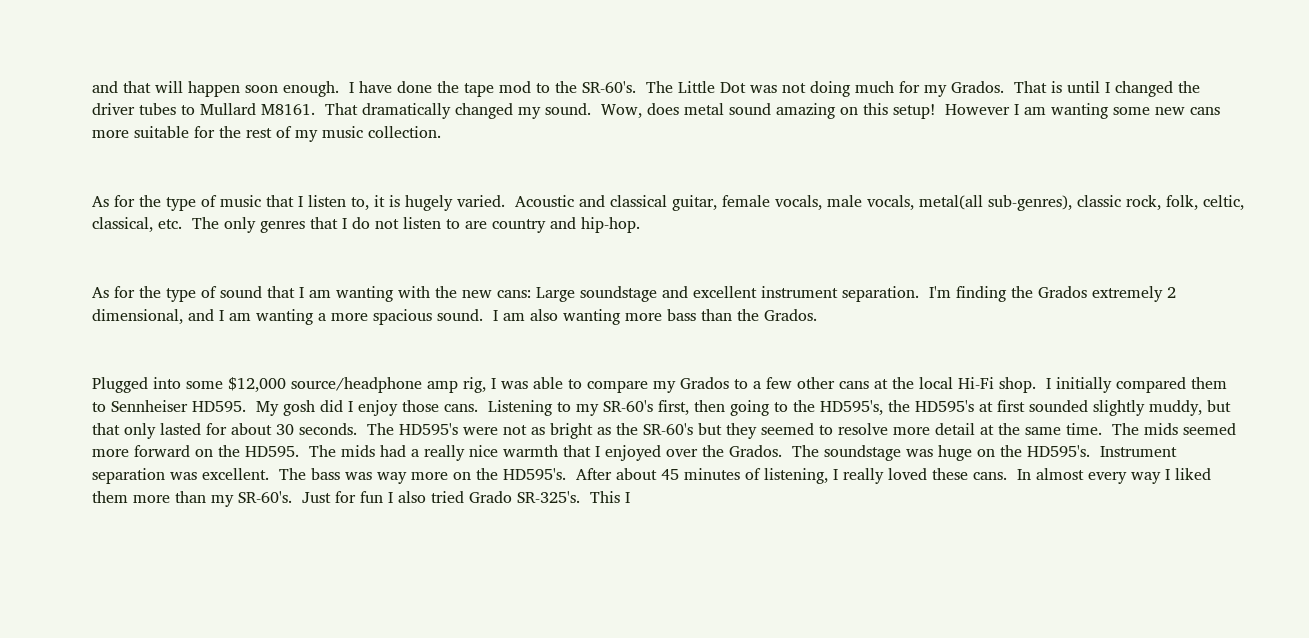and that will happen soon enough.  I have done the tape mod to the SR-60's.  The Little Dot was not doing much for my Grados.  That is until I changed the driver tubes to Mullard M8161.  That dramatically changed my sound.  Wow, does metal sound amazing on this setup!  However I am wanting some new cans more suitable for the rest of my music collection.


As for the type of music that I listen to, it is hugely varied.  Acoustic and classical guitar, female vocals, male vocals, metal(all sub-genres), classic rock, folk, celtic, classical, etc.  The only genres that I do not listen to are country and hip-hop.


As for the type of sound that I am wanting with the new cans: Large soundstage and excellent instrument separation.  I'm finding the Grados extremely 2 dimensional, and I am wanting a more spacious sound.  I am also wanting more bass than the Grados.


Plugged into some $12,000 source/headphone amp rig, I was able to compare my Grados to a few other cans at the local Hi-Fi shop.  I initially compared them to Sennheiser HD595.  My gosh did I enjoy those cans.  Listening to my SR-60's first, then going to the HD595's, the HD595's at first sounded slightly muddy, but that only lasted for about 30 seconds.  The HD595's were not as bright as the SR-60's but they seemed to resolve more detail at the same time.  The mids seemed more forward on the HD595.  The mids had a really nice warmth that I enjoyed over the Grados.  The soundstage was huge on the HD595's.  Instrument separation was excellent.  The bass was way more on the HD595's.  After about 45 minutes of listening, I really loved these cans.  In almost every way I liked them more than my SR-60's.  Just for fun I also tried Grado SR-325's.  This I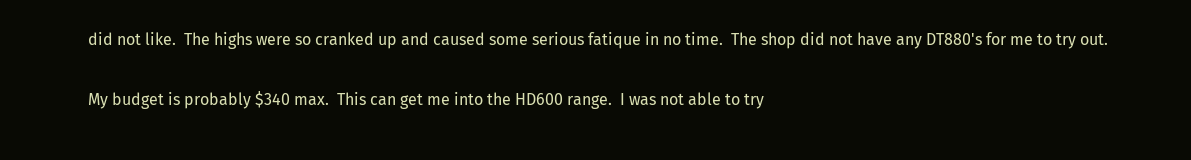did not like.  The highs were so cranked up and caused some serious fatique in no time.  The shop did not have any DT880's for me to try out.


My budget is probably $340 max.  This can get me into the HD600 range.  I was not able to try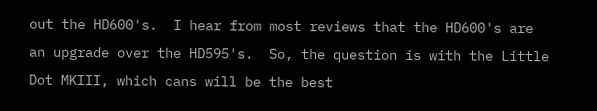out the HD600's.  I hear from most reviews that the HD600's are an upgrade over the HD595's.  So, the question is with the Little Dot MKIII, which cans will be the best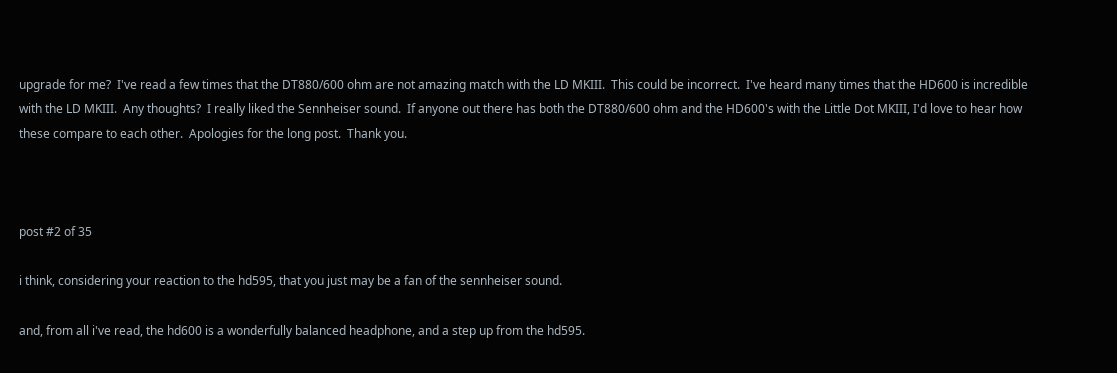upgrade for me?  I've read a few times that the DT880/600 ohm are not amazing match with the LD MKIII.  This could be incorrect.  I've heard many times that the HD600 is incredible with the LD MKIII.  Any thoughts?  I really liked the Sennheiser sound.  If anyone out there has both the DT880/600 ohm and the HD600's with the Little Dot MKIII, I'd love to hear how these compare to each other.  Apologies for the long post.  Thank you.



post #2 of 35

i think, considering your reaction to the hd595, that you just may be a fan of the sennheiser sound.

and, from all i've read, the hd600 is a wonderfully balanced headphone, and a step up from the hd595.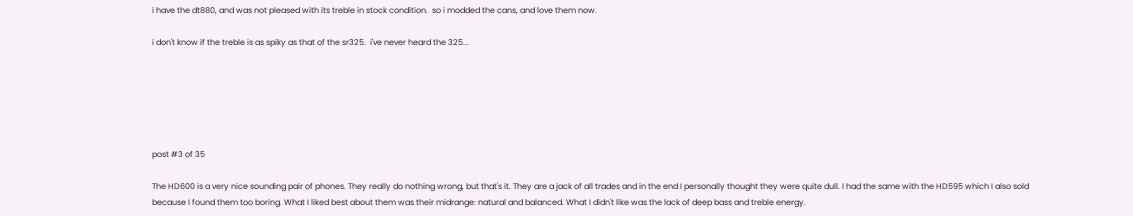i have the dt880, and was not pleased with its treble in stock condition.  so i modded the cans, and love them now.

i don't know if the treble is as spiky as that of the sr325.  i've never heard the 325...






post #3 of 35

The HD600 is a very nice sounding pair of phones. They really do nothing wrong, but that's it. They are a jack of all trades and in the end I personally thought they were quite dull. I had the same with the HD595 which I also sold because I found them too boring. What I liked best about them was their midrange: natural and balanced. What I didn't like was the lack of deep bass and treble energy.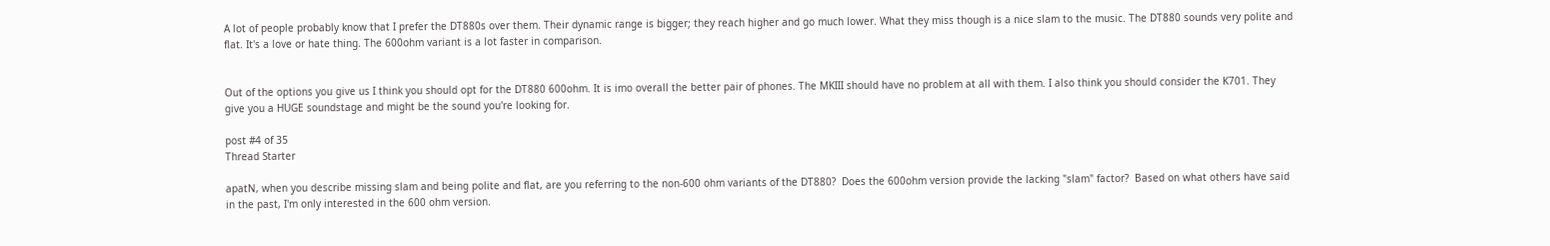A lot of people probably know that I prefer the DT880s over them. Their dynamic range is bigger; they reach higher and go much lower. What they miss though is a nice slam to the music. The DT880 sounds very polite and flat. It's a love or hate thing. The 600ohm variant is a lot faster in comparison.


Out of the options you give us I think you should opt for the DT880 600ohm. It is imo overall the better pair of phones. The MKIII should have no problem at all with them. I also think you should consider the K701. They give you a HUGE soundstage and might be the sound you're looking for.

post #4 of 35
Thread Starter

apatN, when you describe missing slam and being polite and flat, are you referring to the non-600 ohm variants of the DT880?  Does the 600ohm version provide the lacking "slam" factor?  Based on what others have said in the past, I'm only interested in the 600 ohm version.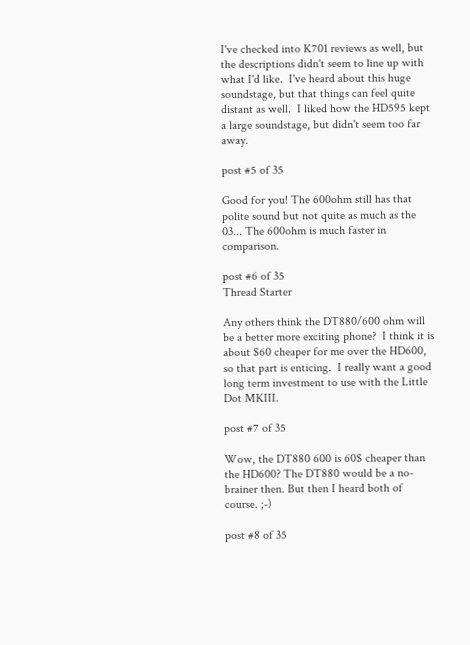I've checked into K701 reviews as well, but the descriptions didn't seem to line up with what I'd like.  I've heard about this huge soundstage, but that things can feel quite distant as well.  I liked how the HD595 kept a large soundstage, but didn't seem too far away.

post #5 of 35

Good for you! The 600ohm still has that polite sound but not quite as much as the 03... The 600ohm is much faster in comparison.

post #6 of 35
Thread Starter

Any others think the DT880/600 ohm will be a better more exciting phone?  I think it is about $60 cheaper for me over the HD600, so that part is enticing.  I really want a good long term investment to use with the Little Dot MKIII.

post #7 of 35

Wow, the DT880 600 is 60$ cheaper than the HD600? The DT880 would be a no-brainer then. But then I heard both of course. ;-)

post #8 of 35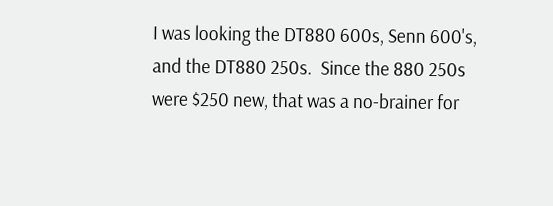I was looking the DT880 600s, Senn 600's, and the DT880 250s.  Since the 880 250s were $250 new, that was a no-brainer for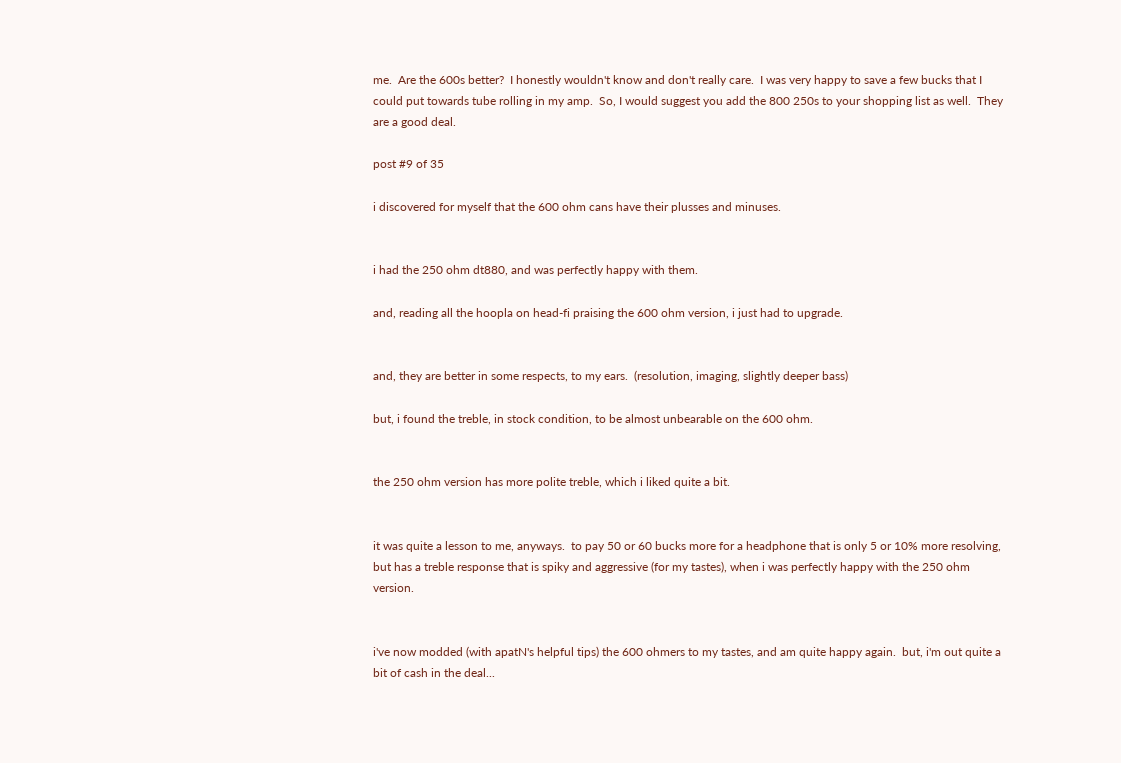me.  Are the 600s better?  I honestly wouldn't know and don't really care.  I was very happy to save a few bucks that I could put towards tube rolling in my amp.  So, I would suggest you add the 800 250s to your shopping list as well.  They are a good deal.

post #9 of 35

i discovered for myself that the 600 ohm cans have their plusses and minuses.


i had the 250 ohm dt880, and was perfectly happy with them.

and, reading all the hoopla on head-fi praising the 600 ohm version, i just had to upgrade.


and, they are better in some respects, to my ears.  (resolution, imaging, slightly deeper bass)

but, i found the treble, in stock condition, to be almost unbearable on the 600 ohm.


the 250 ohm version has more polite treble, which i liked quite a bit.


it was quite a lesson to me, anyways.  to pay 50 or 60 bucks more for a headphone that is only 5 or 10% more resolving, but has a treble response that is spiky and aggressive (for my tastes), when i was perfectly happy with the 250 ohm version.


i've now modded (with apatN's helpful tips) the 600 ohmers to my tastes, and am quite happy again.  but, i'm out quite a bit of cash in the deal...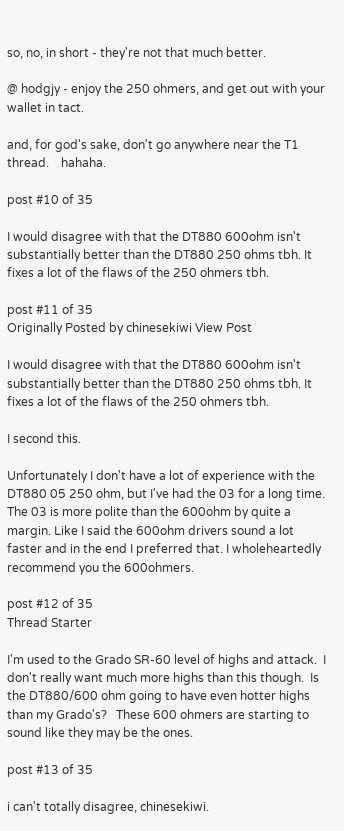so, no, in short - they're not that much better.

@ hodgjy - enjoy the 250 ohmers, and get out with your wallet in tact.

and, for god's sake, don't go anywhere near the T1 thread.    hahaha.

post #10 of 35

I would disagree with that the DT880 600ohm isn't substantially better than the DT880 250 ohms tbh. It fixes a lot of the flaws of the 250 ohmers tbh.

post #11 of 35
Originally Posted by chinesekiwi View Post

I would disagree with that the DT880 600ohm isn't substantially better than the DT880 250 ohms tbh. It fixes a lot of the flaws of the 250 ohmers tbh.

I second this.

Unfortunately I don't have a lot of experience with the DT880 05 250 ohm, but I've had the 03 for a long time. The 03 is more polite than the 600ohm by quite a margin. Like I said the 600ohm drivers sound a lot faster and in the end I preferred that. I wholeheartedly recommend you the 600ohmers.

post #12 of 35
Thread Starter

I'm used to the Grado SR-60 level of highs and attack.  I don't really want much more highs than this though.  Is the DT880/600 ohm going to have even hotter highs than my Grado's?   These 600 ohmers are starting to sound like they may be the ones.

post #13 of 35

i can't totally disagree, chinesekiwi.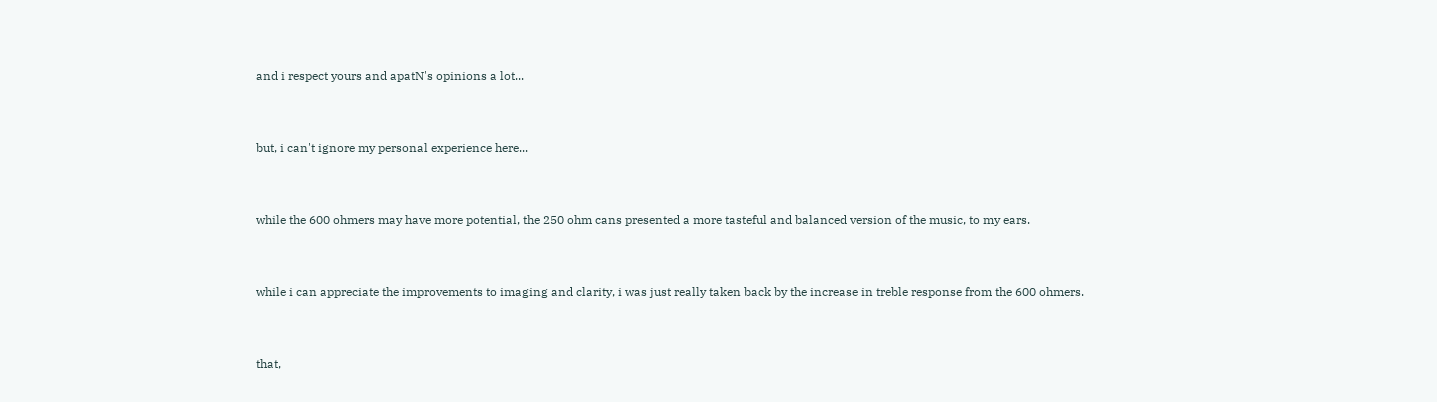and i respect yours and apatN's opinions a lot...


but, i can't ignore my personal experience here...


while the 600 ohmers may have more potential, the 250 ohm cans presented a more tasteful and balanced version of the music, to my ears.


while i can appreciate the improvements to imaging and clarity, i was just really taken back by the increase in treble response from the 600 ohmers.


that,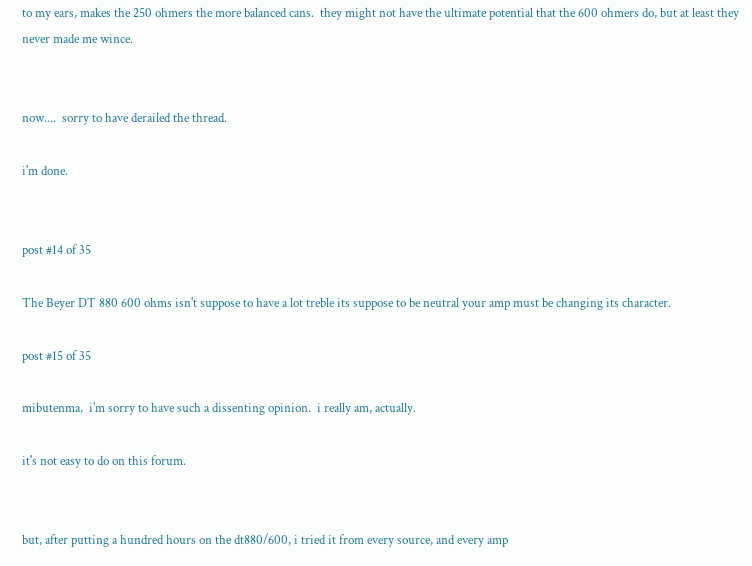to my ears, makes the 250 ohmers the more balanced cans.  they might not have the ultimate potential that the 600 ohmers do, but at least they never made me wince.


now....  sorry to have derailed the thread.

i'm done.


post #14 of 35

The Beyer DT 880 600 ohms isn't suppose to have a lot treble its suppose to be neutral your amp must be changing its character.

post #15 of 35

mibutenma,  i'm sorry to have such a dissenting opinion.  i really am, actually.

it's not easy to do on this forum.


but, after putting a hundred hours on the dt880/600, i tried it from every source, and every amp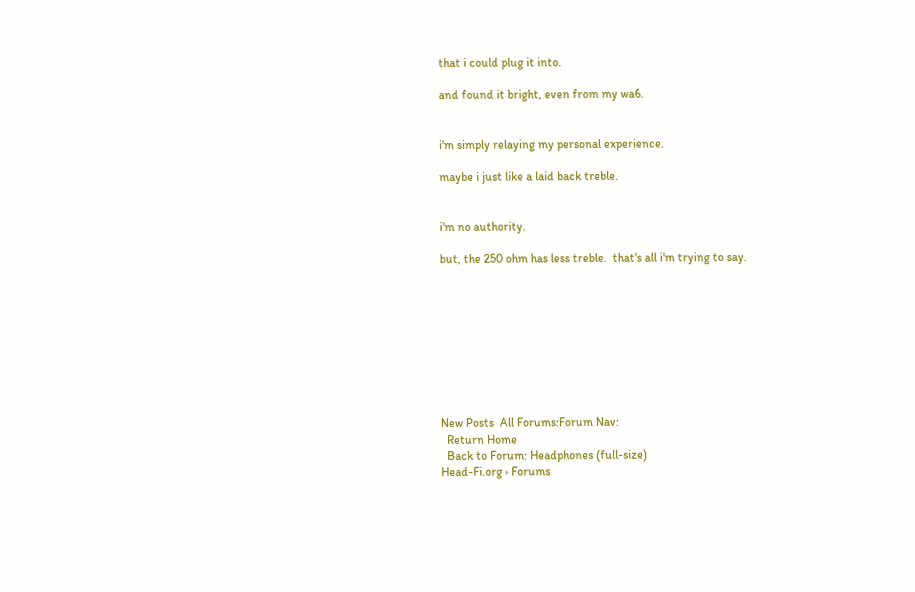that i could plug it into.

and found it bright, even from my wa6.


i'm simply relaying my personal experience.

maybe i just like a laid back treble.


i'm no authority.

but, the 250 ohm has less treble.  that's all i'm trying to say.









New Posts  All Forums:Forum Nav:
  Return Home
  Back to Forum: Headphones (full-size)
Head-Fi.org › Forums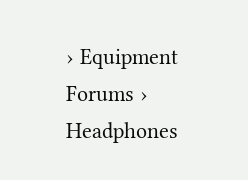› Equipment Forums › Headphones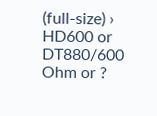(full-size) › HD600 or DT880/600 Ohm or ?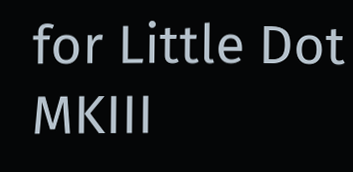for Little Dot MKIII